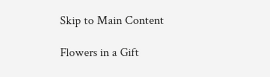Skip to Main Content

Flowers in a Gift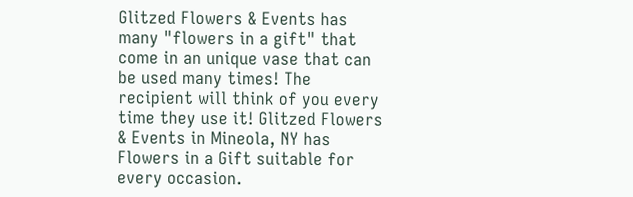Glitzed Flowers & Events has many "flowers in a gift" that come in an unique vase that can be used many times! The recipient will think of you every time they use it! Glitzed Flowers & Events in Mineola, NY has Flowers in a Gift suitable for every occasion.